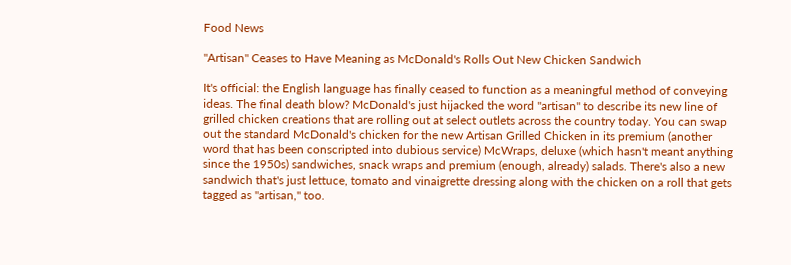Food News

"Artisan" Ceases to Have Meaning as McDonald's Rolls Out New Chicken Sandwich

It's official: the English language has finally ceased to function as a meaningful method of conveying ideas. The final death blow? McDonald's just hijacked the word "artisan" to describe its new line of grilled chicken creations that are rolling out at select outlets across the country today. You can swap out the standard McDonald's chicken for the new Artisan Grilled Chicken in its premium (another word that has been conscripted into dubious service) McWraps, deluxe (which hasn't meant anything since the 1950s) sandwiches, snack wraps and premium (enough, already) salads. There's also a new sandwich that's just lettuce, tomato and vinaigrette dressing along with the chicken on a roll that gets tagged as "artisan," too.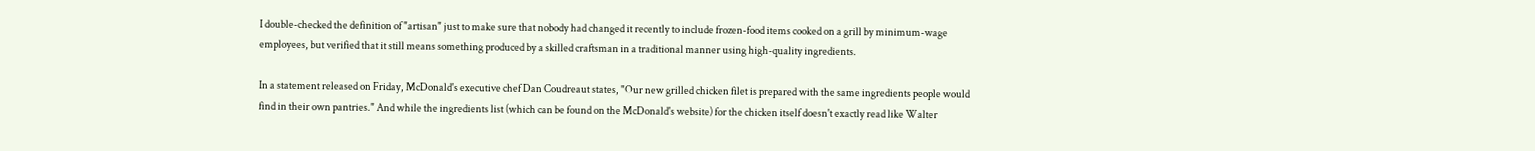I double-checked the definition of "artisan" just to make sure that nobody had changed it recently to include frozen-food items cooked on a grill by minimum-wage employees, but verified that it still means something produced by a skilled craftsman in a traditional manner using high-quality ingredients.

In a statement released on Friday, McDonald's executive chef Dan Coudreaut states, "Our new grilled chicken filet is prepared with the same ingredients people would find in their own pantries." And while the ingredients list (which can be found on the McDonald's website) for the chicken itself doesn't exactly read like Walter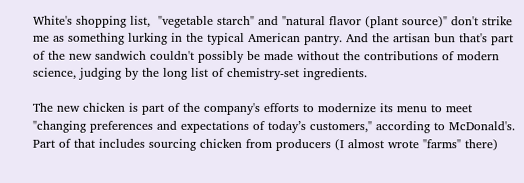White's shopping list,  "vegetable starch" and "natural flavor (plant source)" don't strike me as something lurking in the typical American pantry. And the artisan bun that's part of the new sandwich couldn't possibly be made without the contributions of modern science, judging by the long list of chemistry-set ingredients.

The new chicken is part of the company's efforts to modernize its menu to meet "changing preferences and expectations of today’s customers," according to McDonald's. Part of that includes sourcing chicken from producers (I almost wrote "farms" there)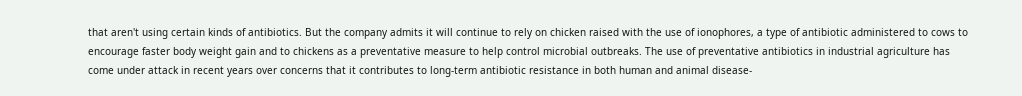that aren't using certain kinds of antibiotics. But the company admits it will continue to rely on chicken raised with the use of ionophores, a type of antibiotic administered to cows to encourage faster body weight gain and to chickens as a preventative measure to help control microbial outbreaks. The use of preventative antibiotics in industrial agriculture has come under attack in recent years over concerns that it contributes to long-term antibiotic resistance in both human and animal disease-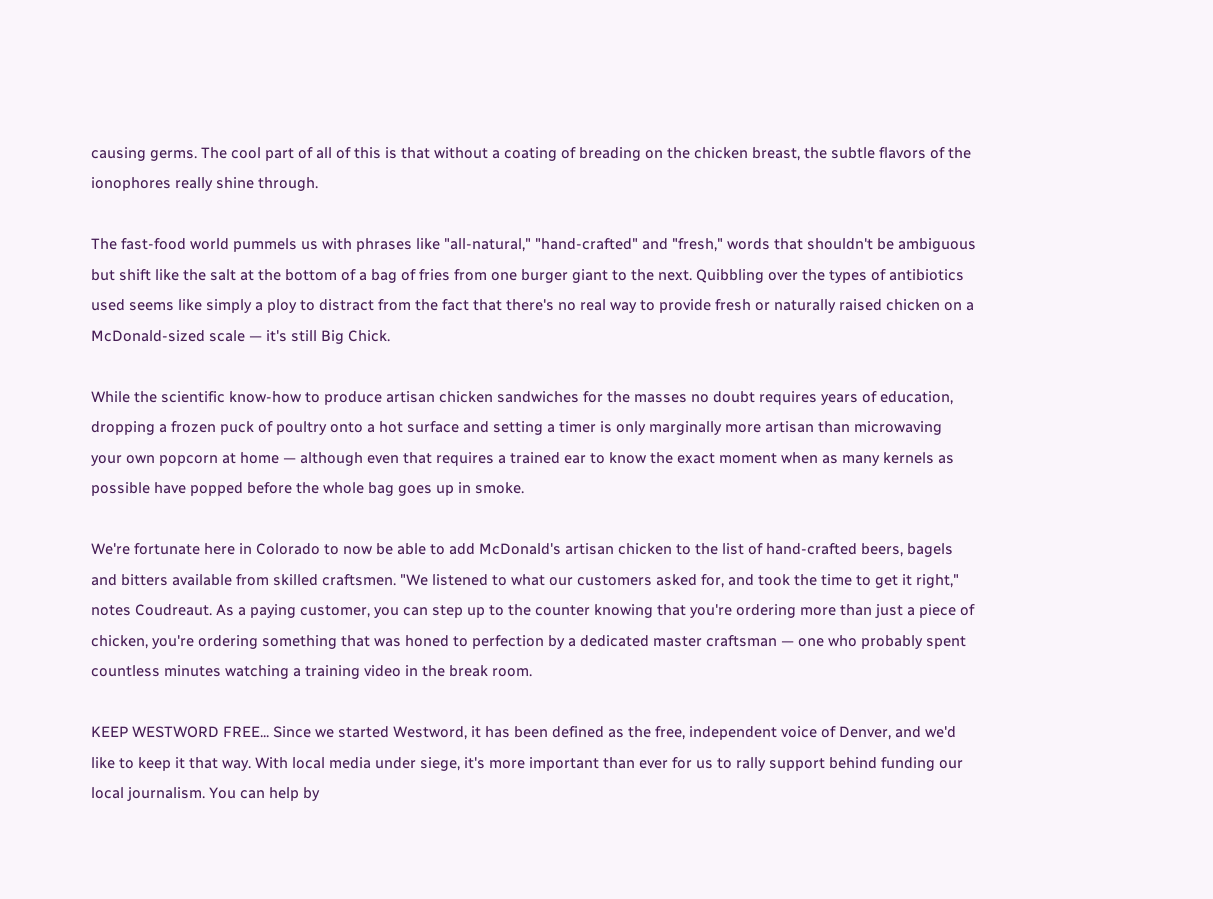causing germs. The cool part of all of this is that without a coating of breading on the chicken breast, the subtle flavors of the ionophores really shine through.

The fast-food world pummels us with phrases like "all-natural," "hand-crafted" and "fresh," words that shouldn't be ambiguous but shift like the salt at the bottom of a bag of fries from one burger giant to the next. Quibbling over the types of antibiotics used seems like simply a ploy to distract from the fact that there's no real way to provide fresh or naturally raised chicken on a McDonald-sized scale — it's still Big Chick.

While the scientific know-how to produce artisan chicken sandwiches for the masses no doubt requires years of education, dropping a frozen puck of poultry onto a hot surface and setting a timer is only marginally more artisan than microwaving your own popcorn at home — although even that requires a trained ear to know the exact moment when as many kernels as possible have popped before the whole bag goes up in smoke.

We're fortunate here in Colorado to now be able to add McDonald's artisan chicken to the list of hand-crafted beers, bagels and bitters available from skilled craftsmen. "We listened to what our customers asked for, and took the time to get it right," notes Coudreaut. As a paying customer, you can step up to the counter knowing that you're ordering more than just a piece of chicken, you're ordering something that was honed to perfection by a dedicated master craftsman — one who probably spent countless minutes watching a training video in the break room.

KEEP WESTWORD FREE... Since we started Westword, it has been defined as the free, independent voice of Denver, and we'd like to keep it that way. With local media under siege, it's more important than ever for us to rally support behind funding our local journalism. You can help by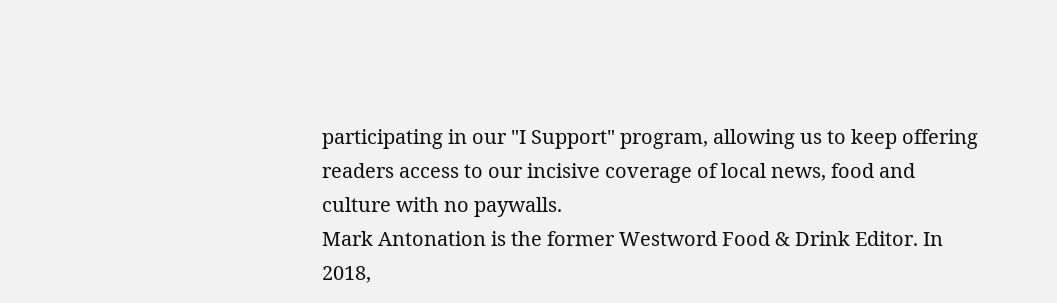participating in our "I Support" program, allowing us to keep offering readers access to our incisive coverage of local news, food and culture with no paywalls.
Mark Antonation is the former Westword Food & Drink Editor. In 2018,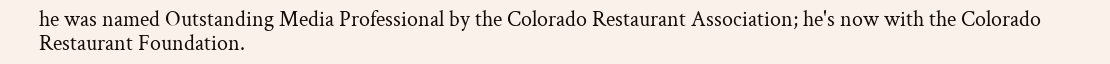he was named Outstanding Media Professional by the Colorado Restaurant Association; he's now with the Colorado Restaurant Foundation.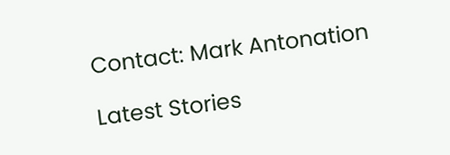Contact: Mark Antonation

Latest Stories